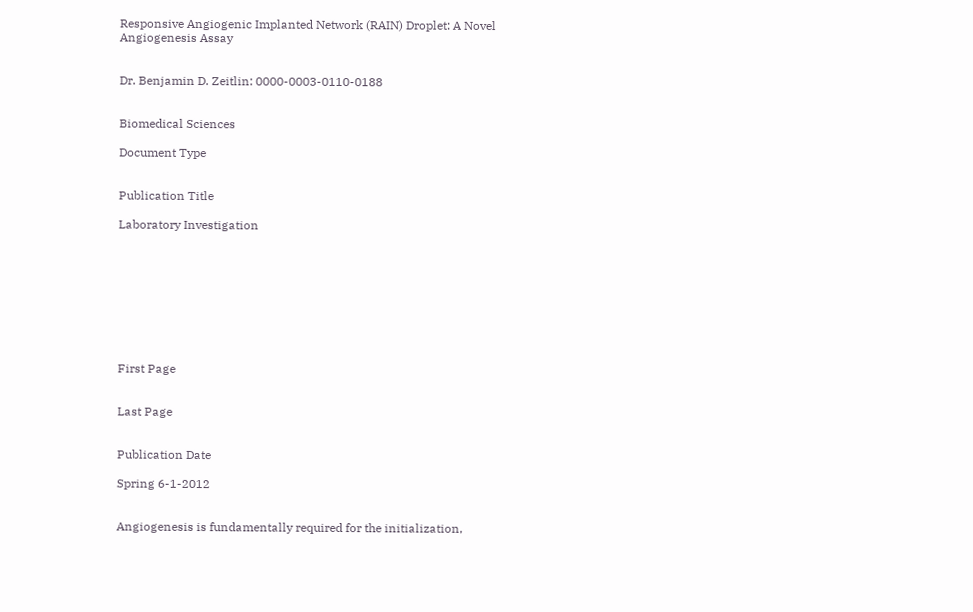Responsive Angiogenic Implanted Network (RAIN) Droplet: A Novel Angiogenesis Assay


Dr. Benjamin D. Zeitlin: 0000-0003-0110-0188


Biomedical Sciences

Document Type


Publication Title

Laboratory Investigation









First Page


Last Page


Publication Date

Spring 6-1-2012


Angiogenesis is fundamentally required for the initialization,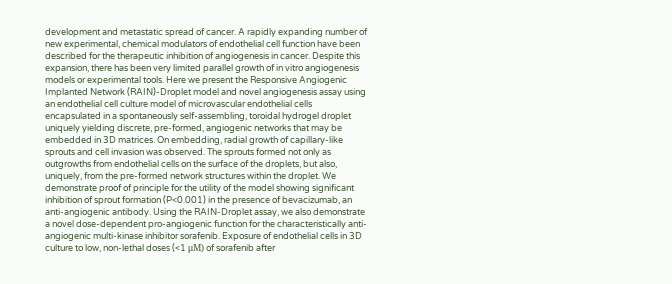development and metastatic spread of cancer. A rapidly expanding number of new experimental, chemical modulators of endothelial cell function have been described for the therapeutic inhibition of angiogenesis in cancer. Despite this expansion, there has been very limited parallel growth of in vitro angiogenesis models or experimental tools. Here we present the Responsive Angiogenic Implanted Network (RAIN)-Droplet model and novel angiogenesis assay using an endothelial cell culture model of microvascular endothelial cells encapsulated in a spontaneously self-assembling, toroidal hydrogel droplet uniquely yielding discrete, pre-formed, angiogenic networks that may be embedded in 3D matrices. On embedding, radial growth of capillary-like sprouts and cell invasion was observed. The sprouts formed not only as outgrowths from endothelial cells on the surface of the droplets, but also, uniquely, from the pre-formed network structures within the droplet. We demonstrate proof of principle for the utility of the model showing significant inhibition of sprout formation (P<0.001) in the presence of bevacizumab, an anti-angiogenic antibody. Using the RAIN-Droplet assay, we also demonstrate a novel dose-dependent pro-angiogenic function for the characteristically anti-angiogenic multi-kinase inhibitor sorafenib. Exposure of endothelial cells in 3D culture to low, non-lethal doses (<1 μM) of sorafenib after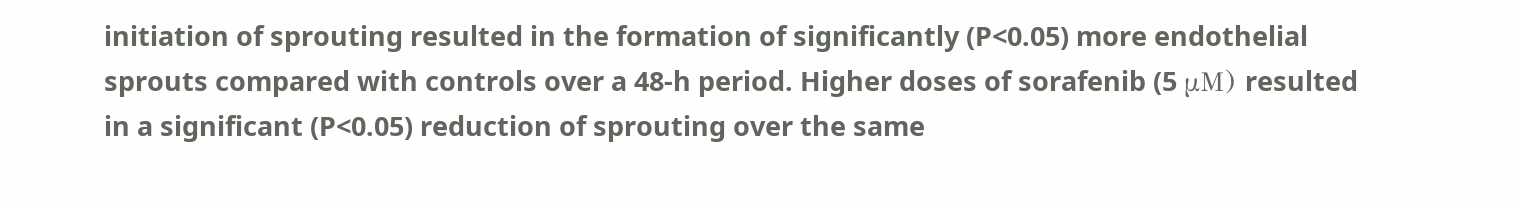initiation of sprouting resulted in the formation of significantly (P<0.05) more endothelial sprouts compared with controls over a 48-h period. Higher doses of sorafenib (5 μM) resulted in a significant (P<0.05) reduction of sprouting over the same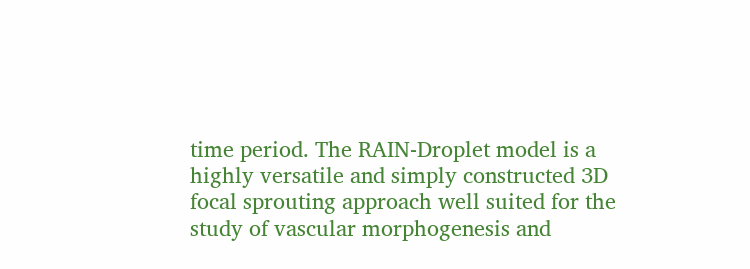time period. The RAIN-Droplet model is a highly versatile and simply constructed 3D focal sprouting approach well suited for the study of vascular morphogenesis and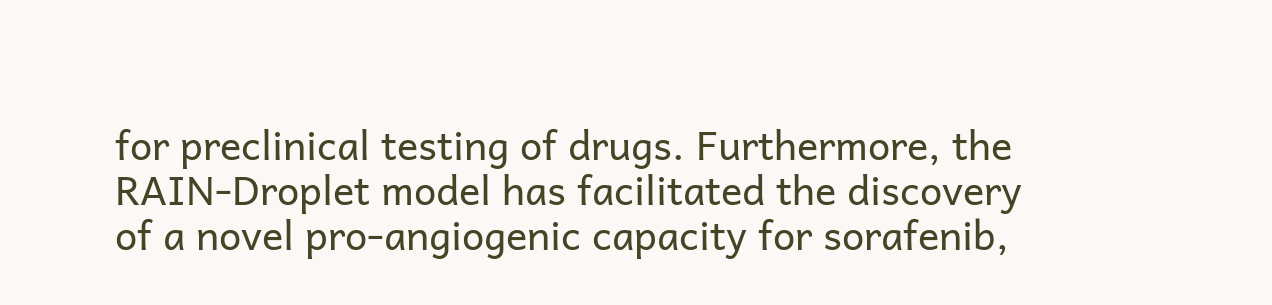for preclinical testing of drugs. Furthermore, the RAIN-Droplet model has facilitated the discovery of a novel pro-angiogenic capacity for sorafenib,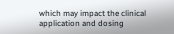which may impact the clinical application and dosing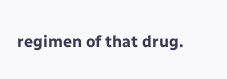regimen of that drug.